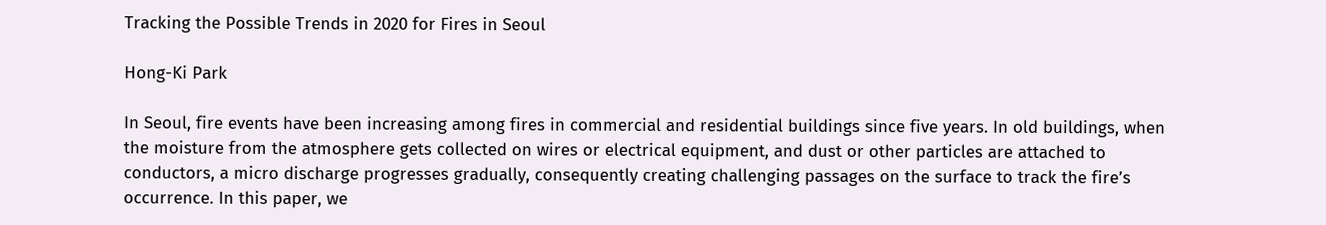Tracking the Possible Trends in 2020 for Fires in Seoul

Hong-Ki Park

In Seoul, fire events have been increasing among fires in commercial and residential buildings since five years. In old buildings, when the moisture from the atmosphere gets collected on wires or electrical equipment, and dust or other particles are attached to conductors, a micro discharge progresses gradually, consequently creating challenging passages on the surface to track the fire’s occurrence. In this paper, we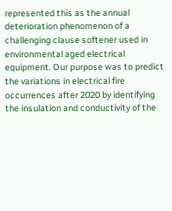represented this as the annual deterioration phenomenon of a challenging clause softener used in environmental aged electrical equipment. Our purpose was to predict the variations in electrical fire occurrences after 2020 by identifying the insulation and conductivity of the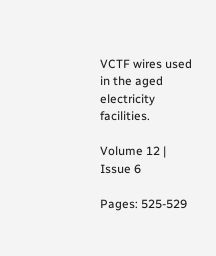VCTF wires used in the aged electricity facilities.

Volume 12 | Issue 6

Pages: 525-529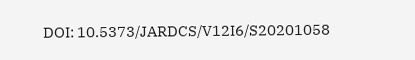DOI: 10.5373/JARDCS/V12I6/S20201058